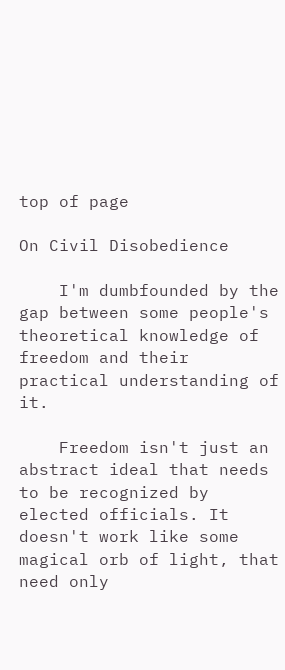top of page

On Civil Disobedience

    I'm dumbfounded by the gap between some people's theoretical knowledge of freedom and their practical understanding of it.

    Freedom isn't just an abstract ideal that needs to be recognized by elected officials. It doesn't work like some magical orb of light, that need only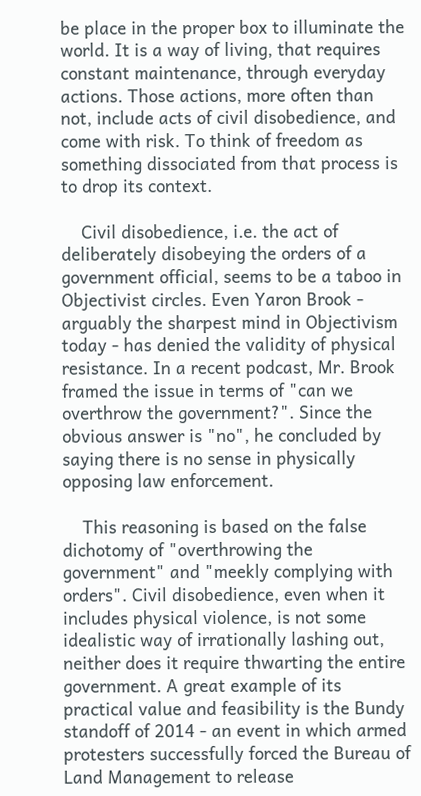be place in the proper box to illuminate the world. It is a way of living, that requires constant maintenance, through everyday actions. Those actions, more often than not, include acts of civil disobedience, and come with risk. To think of freedom as something dissociated from that process is to drop its context.

    Civil disobedience, i.e. the act of deliberately disobeying the orders of a government official, seems to be a taboo in Objectivist circles. Even Yaron Brook - arguably the sharpest mind in Objectivism today - has denied the validity of physical resistance. In a recent podcast, Mr. Brook framed the issue in terms of "can we overthrow the government?". Since the obvious answer is "no", he concluded by saying there is no sense in physically opposing law enforcement.

    This reasoning is based on the false dichotomy of "overthrowing the government" and "meekly complying with orders". Civil disobedience, even when it includes physical violence, is not some idealistic way of irrationally lashing out, neither does it require thwarting the entire government. A great example of its practical value and feasibility is the Bundy standoff of 2014 - an event in which armed protesters successfully forced the Bureau of Land Management to release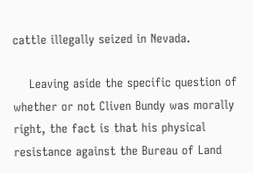cattle illegally seized in Nevada.

    Leaving aside the specific question of whether or not Cliven Bundy was morally right, the fact is that his physical resistance against the Bureau of Land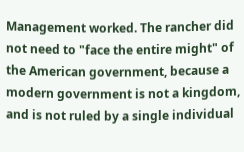Management worked. The rancher did not need to "face the entire might" of the American government, because a modern government is not a kingdom, and is not ruled by a single individual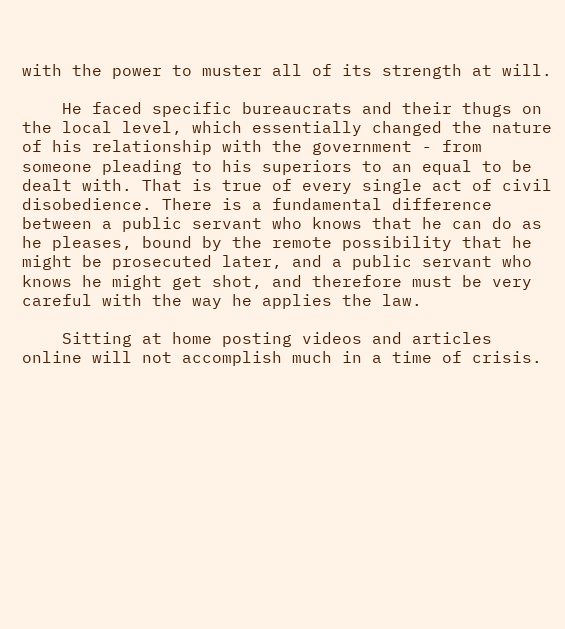with the power to muster all of its strength at will.

    He faced specific bureaucrats and their thugs on the local level, which essentially changed the nature of his relationship with the government - from someone pleading to his superiors to an equal to be dealt with. That is true of every single act of civil disobedience. There is a fundamental difference between a public servant who knows that he can do as he pleases, bound by the remote possibility that he might be prosecuted later, and a public servant who knows he might get shot, and therefore must be very careful with the way he applies the law.

    Sitting at home posting videos and articles online will not accomplish much in a time of crisis.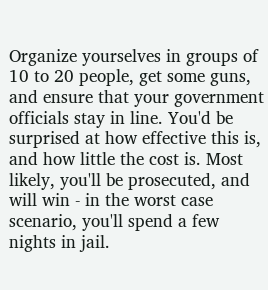Organize yourselves in groups of 10 to 20 people, get some guns, and ensure that your government officials stay in line. You'd be surprised at how effective this is, and how little the cost is. Most likely, you'll be prosecuted, and will win - in the worst case scenario, you'll spend a few nights in jail.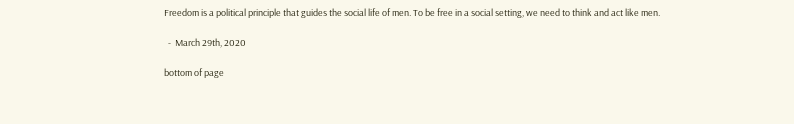Freedom is a political principle that guides the social life of men. To be free in a social setting, we need to think and act like men.

  -  March 29th, 2020

bottom of page